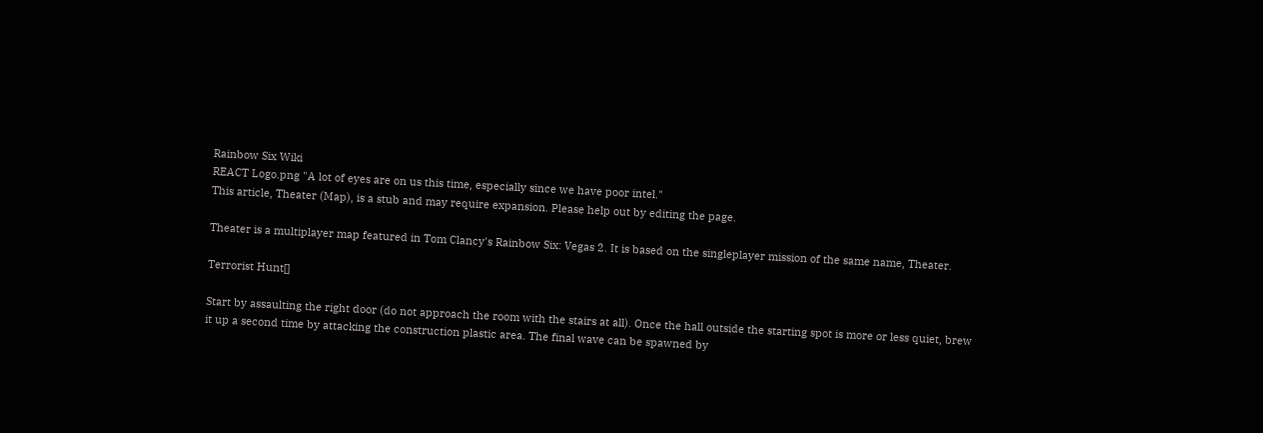Rainbow Six Wiki
REACT Logo.png "A lot of eyes are on us this time, especially since we have poor intel."
This article, Theater (Map), is a stub and may require expansion. Please help out by editing the page.

Theater is a multiplayer map featured in Tom Clancy's Rainbow Six: Vegas 2. It is based on the singleplayer mission of the same name, Theater.

Terrorist Hunt[]

Start by assaulting the right door (do not approach the room with the stairs at all). Once the hall outside the starting spot is more or less quiet, brew it up a second time by attacking the construction plastic area. The final wave can be spawned by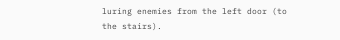luring enemies from the left door (to the stairs).